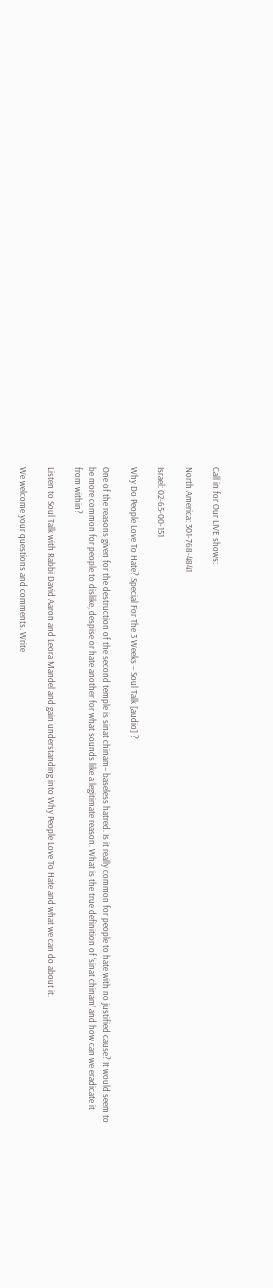Call in for Our LIVE shows:

North America: 301-768-4841

Israel: 02-65-00-151

Why Do People Love To Hate? Special For The 3 Weeks – Soul Talk [audio] ?

One of the reasons given for the destruction of the second temple is sinat chinam– baseless hatred. Is it really common for people to hate with no justified cause? It would seem to be more common for people to dislike, despise or hate another for what sounds like a legitimate reason. What is the true definition of ‘sinat chinam’ and how can we eradicate it from within?

Listen to Soul Talk with Rabbi David Aaron and Leora Mandel and gain understanding into Why People Love To Hate and what we can do about it.

We welcome your questions and comments. Write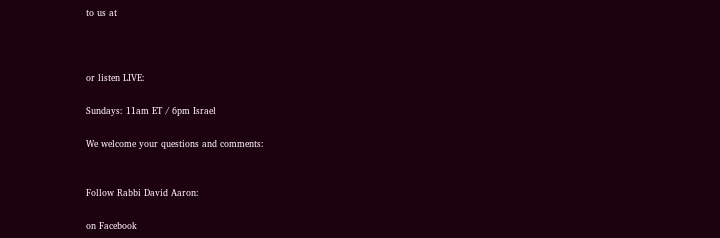to us at



or listen LIVE:

Sundays: 11am ET / 6pm Israel

We welcome your questions and comments:


Follow Rabbi David Aaron:

on Facebook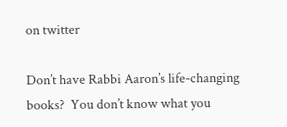on twitter

Don’t have Rabbi Aaron’s life-changing books?  You don’t know what you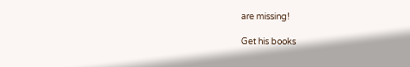are missing!

Get his books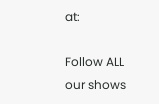at:

Follow ALL our shows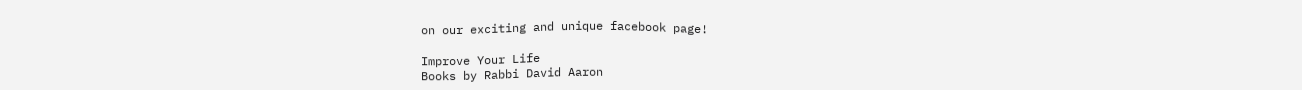on our exciting and unique facebook page!

Improve Your Life
Books by Rabbi David Aaron